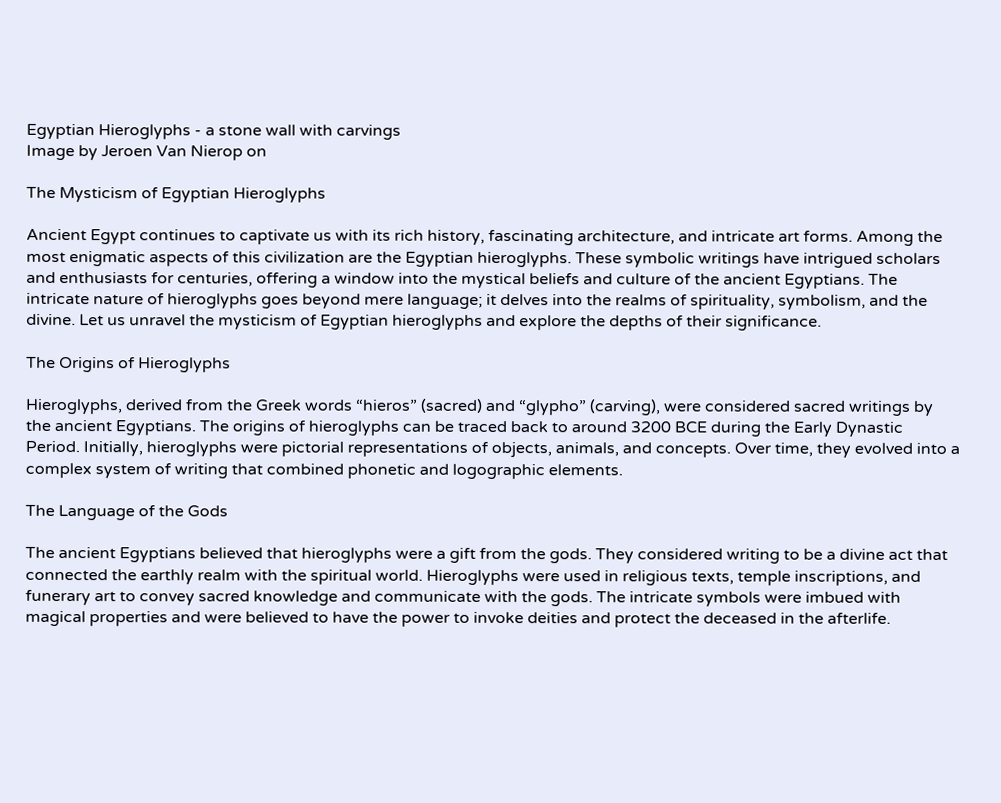Egyptian Hieroglyphs - a stone wall with carvings
Image by Jeroen Van Nierop on

The Mysticism of Egyptian Hieroglyphs

Ancient Egypt continues to captivate us with its rich history, fascinating architecture, and intricate art forms. Among the most enigmatic aspects of this civilization are the Egyptian hieroglyphs. These symbolic writings have intrigued scholars and enthusiasts for centuries, offering a window into the mystical beliefs and culture of the ancient Egyptians. The intricate nature of hieroglyphs goes beyond mere language; it delves into the realms of spirituality, symbolism, and the divine. Let us unravel the mysticism of Egyptian hieroglyphs and explore the depths of their significance.

The Origins of Hieroglyphs

Hieroglyphs, derived from the Greek words “hieros” (sacred) and “glypho” (carving), were considered sacred writings by the ancient Egyptians. The origins of hieroglyphs can be traced back to around 3200 BCE during the Early Dynastic Period. Initially, hieroglyphs were pictorial representations of objects, animals, and concepts. Over time, they evolved into a complex system of writing that combined phonetic and logographic elements.

The Language of the Gods

The ancient Egyptians believed that hieroglyphs were a gift from the gods. They considered writing to be a divine act that connected the earthly realm with the spiritual world. Hieroglyphs were used in religious texts, temple inscriptions, and funerary art to convey sacred knowledge and communicate with the gods. The intricate symbols were imbued with magical properties and were believed to have the power to invoke deities and protect the deceased in the afterlife.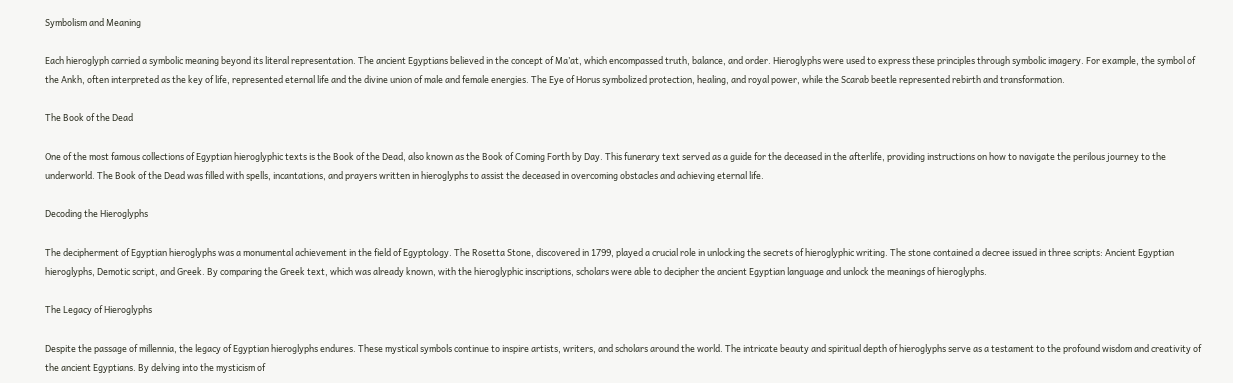Symbolism and Meaning

Each hieroglyph carried a symbolic meaning beyond its literal representation. The ancient Egyptians believed in the concept of Ma’at, which encompassed truth, balance, and order. Hieroglyphs were used to express these principles through symbolic imagery. For example, the symbol of the Ankh, often interpreted as the key of life, represented eternal life and the divine union of male and female energies. The Eye of Horus symbolized protection, healing, and royal power, while the Scarab beetle represented rebirth and transformation.

The Book of the Dead

One of the most famous collections of Egyptian hieroglyphic texts is the Book of the Dead, also known as the Book of Coming Forth by Day. This funerary text served as a guide for the deceased in the afterlife, providing instructions on how to navigate the perilous journey to the underworld. The Book of the Dead was filled with spells, incantations, and prayers written in hieroglyphs to assist the deceased in overcoming obstacles and achieving eternal life.

Decoding the Hieroglyphs

The decipherment of Egyptian hieroglyphs was a monumental achievement in the field of Egyptology. The Rosetta Stone, discovered in 1799, played a crucial role in unlocking the secrets of hieroglyphic writing. The stone contained a decree issued in three scripts: Ancient Egyptian hieroglyphs, Demotic script, and Greek. By comparing the Greek text, which was already known, with the hieroglyphic inscriptions, scholars were able to decipher the ancient Egyptian language and unlock the meanings of hieroglyphs.

The Legacy of Hieroglyphs

Despite the passage of millennia, the legacy of Egyptian hieroglyphs endures. These mystical symbols continue to inspire artists, writers, and scholars around the world. The intricate beauty and spiritual depth of hieroglyphs serve as a testament to the profound wisdom and creativity of the ancient Egyptians. By delving into the mysticism of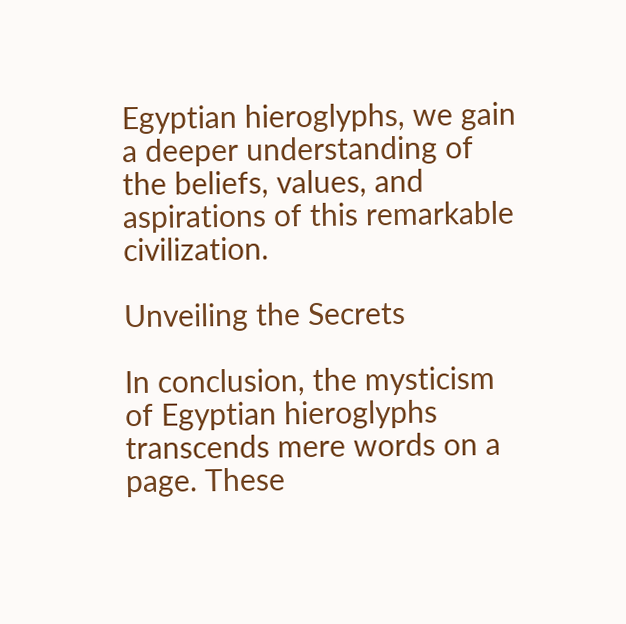Egyptian hieroglyphs, we gain a deeper understanding of the beliefs, values, and aspirations of this remarkable civilization.

Unveiling the Secrets

In conclusion, the mysticism of Egyptian hieroglyphs transcends mere words on a page. These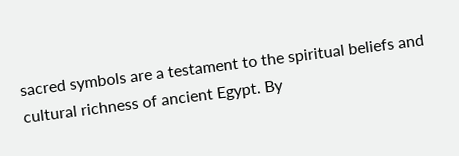sacred symbols are a testament to the spiritual beliefs and cultural richness of ancient Egypt. By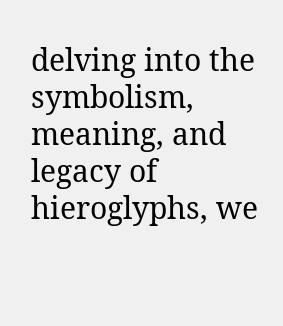delving into the symbolism, meaning, and legacy of hieroglyphs, we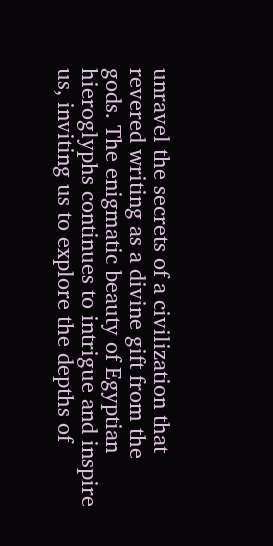unravel the secrets of a civilization that revered writing as a divine gift from the gods. The enigmatic beauty of Egyptian hieroglyphs continues to intrigue and inspire us, inviting us to explore the depths of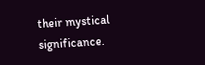their mystical significance.